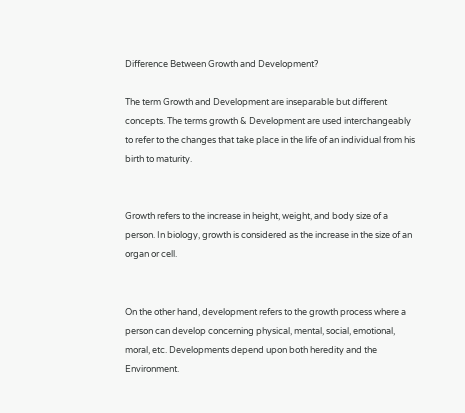Difference Between Growth and Development?

The term Growth and Development are inseparable but different concepts. The terms growth & Development are used interchangeably to refer to the changes that take place in the life of an individual from his birth to maturity.


Growth refers to the increase in height, weight, and body size of a person. In biology, growth is considered as the increase in the size of an organ or cell.


On the other hand, development refers to the growth process where a person can develop concerning physical, mental, social, emotional, moral, etc. Developments depend upon both heredity and the Environment.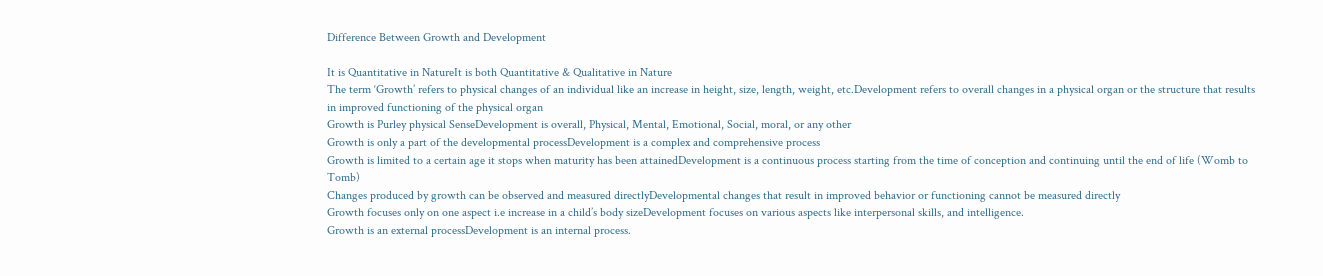Difference Between Growth and Development

It is Quantitative in NatureIt is both Quantitative & Qualitative in Nature
The term ‘Growth’ refers to physical changes of an individual like an increase in height, size, length, weight, etc.Development refers to overall changes in a physical organ or the structure that results in improved functioning of the physical organ
Growth is Purley physical SenseDevelopment is overall, Physical, Mental, Emotional, Social, moral, or any other
Growth is only a part of the developmental processDevelopment is a complex and comprehensive process
Growth is limited to a certain age it stops when maturity has been attainedDevelopment is a continuous process starting from the time of conception and continuing until the end of life (Womb to Tomb)
Changes produced by growth can be observed and measured directlyDevelopmental changes that result in improved behavior or functioning cannot be measured directly
Growth focuses only on one aspect i.e increase in a child’s body sizeDevelopment focuses on various aspects like interpersonal skills, and intelligence.
Growth is an external processDevelopment is an internal process.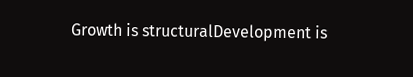Growth is structuralDevelopment is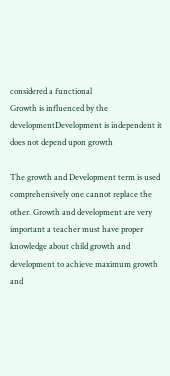considered a functional
Growth is influenced by the developmentDevelopment is independent it does not depend upon growth

The growth and Development term is used comprehensively one cannot replace the other. Growth and development are very important a teacher must have proper knowledge about child growth and development to achieve maximum growth and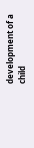development of a child